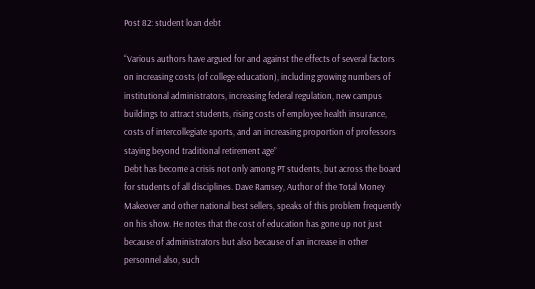Post 82: student loan debt

“Various authors have argued for and against the effects of several factors on increasing costs (of college education), including growing numbers of institutional administrators, increasing federal regulation, new campus buildings to attract students, rising costs of employee health insurance, costs of intercollegiate sports, and an increasing proportion of professors staying beyond traditional retirement age”
Debt has become a crisis not only among PT students, but across the board for students of all disciplines. Dave Ramsey, Author of the Total Money Makeover and other national best sellers, speaks of this problem frequently on his show. He notes that the cost of education has gone up not just because of administrators but also because of an increase in other personnel also, such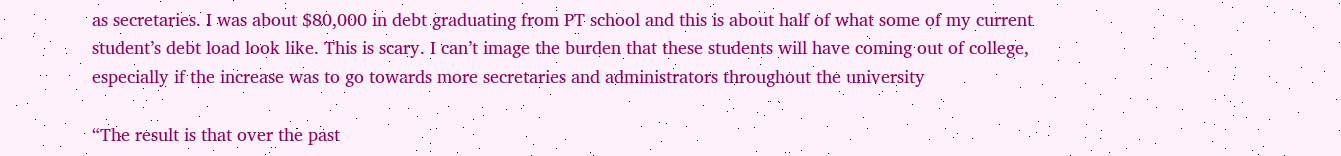as secretaries. I was about $80,000 in debt graduating from PT school and this is about half of what some of my current student’s debt load look like. This is scary. I can’t image the burden that these students will have coming out of college, especially if the increase was to go towards more secretaries and administrators throughout the university

“The result is that over the past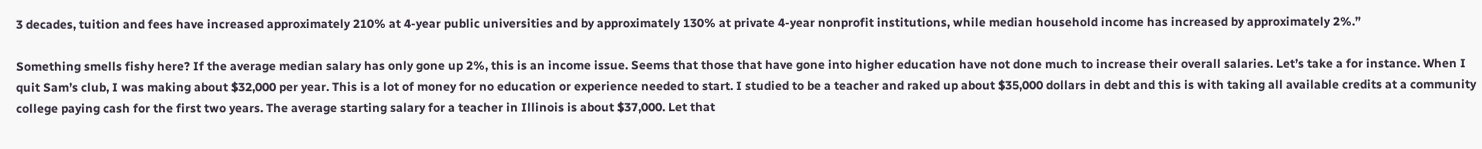3 decades, tuition and fees have increased approximately 210% at 4-year public universities and by approximately 130% at private 4-year nonprofit institutions, while median household income has increased by approximately 2%.”

Something smells fishy here? If the average median salary has only gone up 2%, this is an income issue. Seems that those that have gone into higher education have not done much to increase their overall salaries. Let’s take a for instance. When I quit Sam’s club, I was making about $32,000 per year. This is a lot of money for no education or experience needed to start. I studied to be a teacher and raked up about $35,000 dollars in debt and this is with taking all available credits at a community college paying cash for the first two years. The average starting salary for a teacher in Illinois is about $37,000. Let that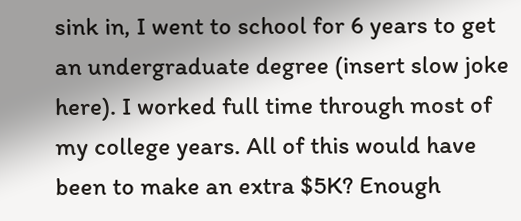sink in, I went to school for 6 years to get an undergraduate degree (insert slow joke here). I worked full time through most of my college years. All of this would have been to make an extra $5K? Enough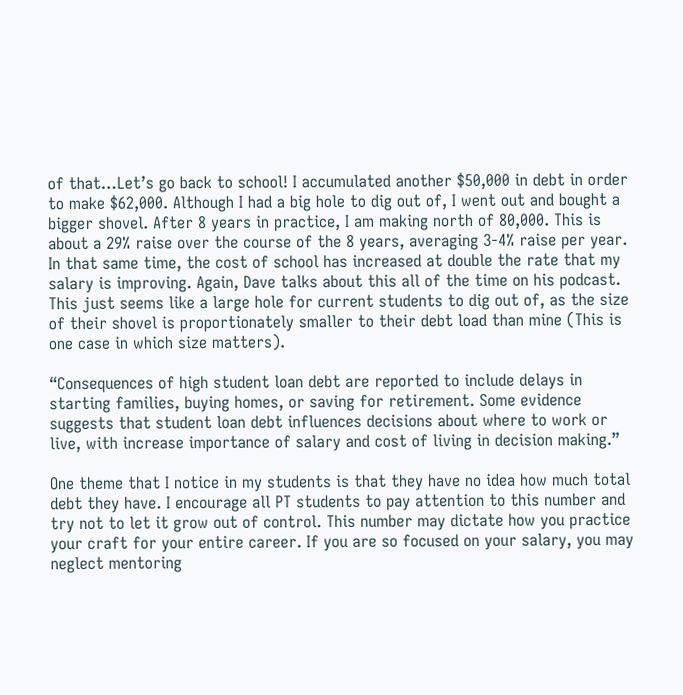of that…Let’s go back to school! I accumulated another $50,000 in debt in order to make $62,000. Although I had a big hole to dig out of, I went out and bought a bigger shovel. After 8 years in practice, I am making north of 80,000. This is about a 29% raise over the course of the 8 years, averaging 3-4% raise per year. In that same time, the cost of school has increased at double the rate that my salary is improving. Again, Dave talks about this all of the time on his podcast. This just seems like a large hole for current students to dig out of, as the size of their shovel is proportionately smaller to their debt load than mine (This is one case in which size matters).

“Consequences of high student loan debt are reported to include delays in starting families, buying homes, or saving for retirement. Some evidence suggests that student loan debt influences decisions about where to work or live, with increase importance of salary and cost of living in decision making.”

One theme that I notice in my students is that they have no idea how much total debt they have. I encourage all PT students to pay attention to this number and try not to let it grow out of control. This number may dictate how you practice your craft for your entire career. If you are so focused on your salary, you may neglect mentoring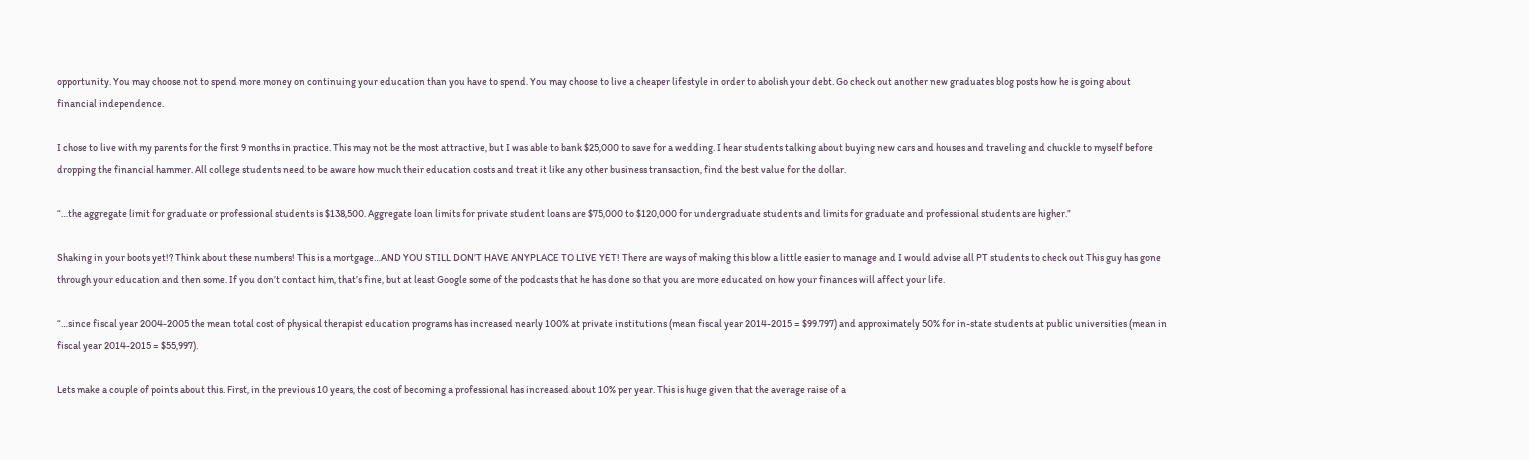opportunity. You may choose not to spend more money on continuing your education than you have to spend. You may choose to live a cheaper lifestyle in order to abolish your debt. Go check out another new graduates blog posts how he is going about financial independence.

I chose to live with my parents for the first 9 months in practice. This may not be the most attractive, but I was able to bank $25,000 to save for a wedding. I hear students talking about buying new cars and houses and traveling and chuckle to myself before dropping the financial hammer. All college students need to be aware how much their education costs and treat it like any other business transaction, find the best value for the dollar.

“…the aggregate limit for graduate or professional students is $138,500. Aggregate loan limits for private student loans are $75,000 to $120,000 for undergraduate students and limits for graduate and professional students are higher.”

Shaking in your boots yet!? Think about these numbers! This is a mortgage…AND YOU STILL DON’T HAVE ANYPLACE TO LIVE YET! There are ways of making this blow a little easier to manage and I would advise all PT students to check out This guy has gone through your education and then some. If you don’t contact him, that’s fine, but at least Google some of the podcasts that he has done so that you are more educated on how your finances will affect your life.

“…since fiscal year 2004-2005 the mean total cost of physical therapist education programs has increased nearly 100% at private institutions (mean fiscal year 2014-2015 = $99.797) and approximately 50% for in-state students at public universities (mean in fiscal year 2014-2015 = $55,997).

Lets make a couple of points about this. First, in the previous 10 years, the cost of becoming a professional has increased about 10% per year. This is huge given that the average raise of a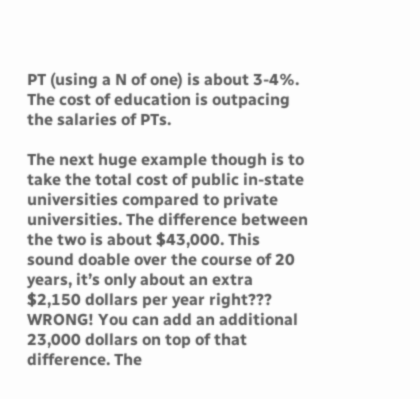PT (using a N of one) is about 3-4%. The cost of education is outpacing the salaries of PTs.

The next huge example though is to take the total cost of public in-state universities compared to private universities. The difference between the two is about $43,000. This sound doable over the course of 20 years, it’s only about an extra $2,150 dollars per year right??? WRONG! You can add an additional 23,000 dollars on top of that difference. The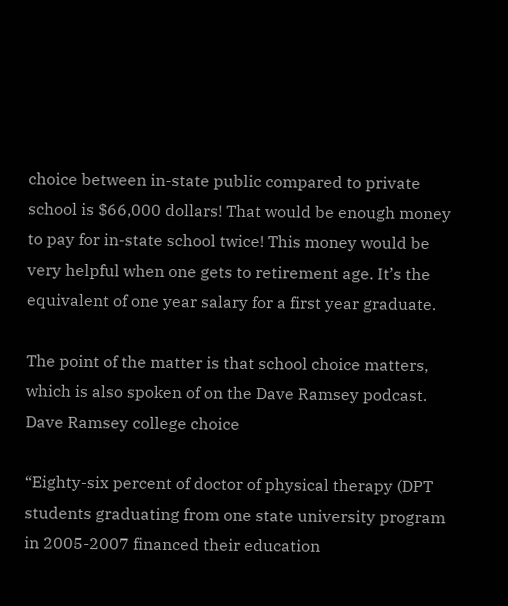choice between in-state public compared to private school is $66,000 dollars! That would be enough money to pay for in-state school twice! This money would be very helpful when one gets to retirement age. It’s the equivalent of one year salary for a first year graduate.

The point of the matter is that school choice matters, which is also spoken of on the Dave Ramsey podcast. Dave Ramsey college choice

“Eighty-six percent of doctor of physical therapy (DPT students graduating from one state university program in 2005-2007 financed their education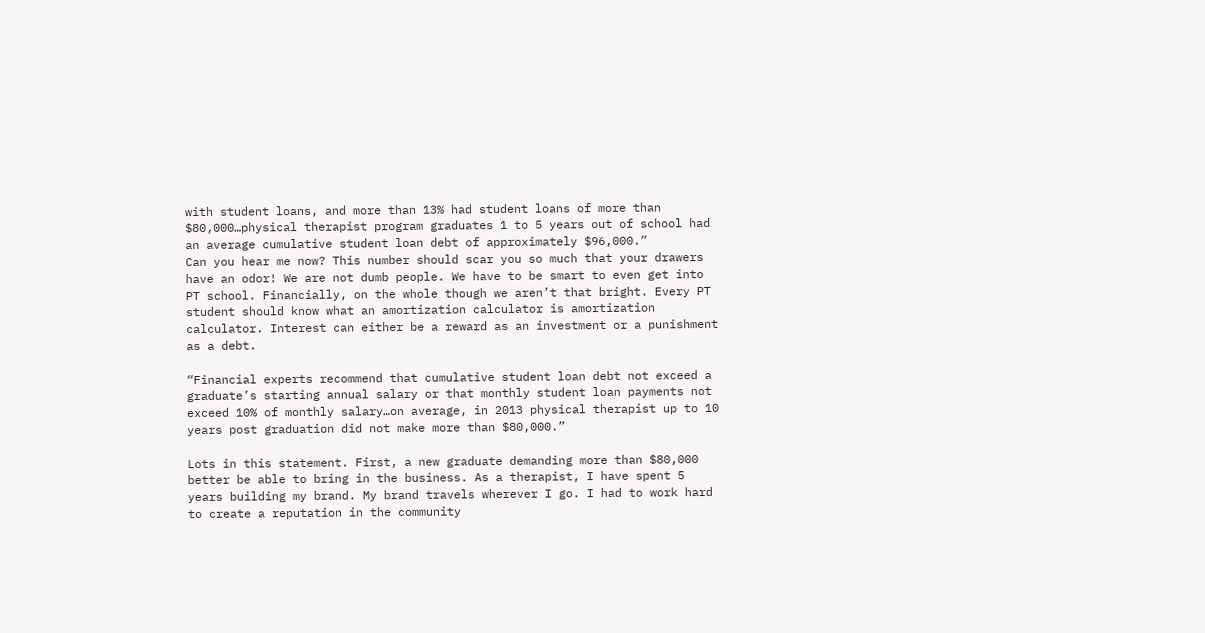with student loans, and more than 13% had student loans of more than $80,000…physical therapist program graduates 1 to 5 years out of school had an average cumulative student loan debt of approximately $96,000.”
Can you hear me now? This number should scar you so much that your drawers have an odor! We are not dumb people. We have to be smart to even get into PT school. Financially, on the whole though we aren’t that bright. Every PT student should know what an amortization calculator is amortization calculator. Interest can either be a reward as an investment or a punishment as a debt.

“Financial experts recommend that cumulative student loan debt not exceed a graduate’s starting annual salary or that monthly student loan payments not exceed 10% of monthly salary…on average, in 2013 physical therapist up to 10 years post graduation did not make more than $80,000.”

Lots in this statement. First, a new graduate demanding more than $80,000 better be able to bring in the business. As a therapist, I have spent 5 years building my brand. My brand travels wherever I go. I had to work hard to create a reputation in the community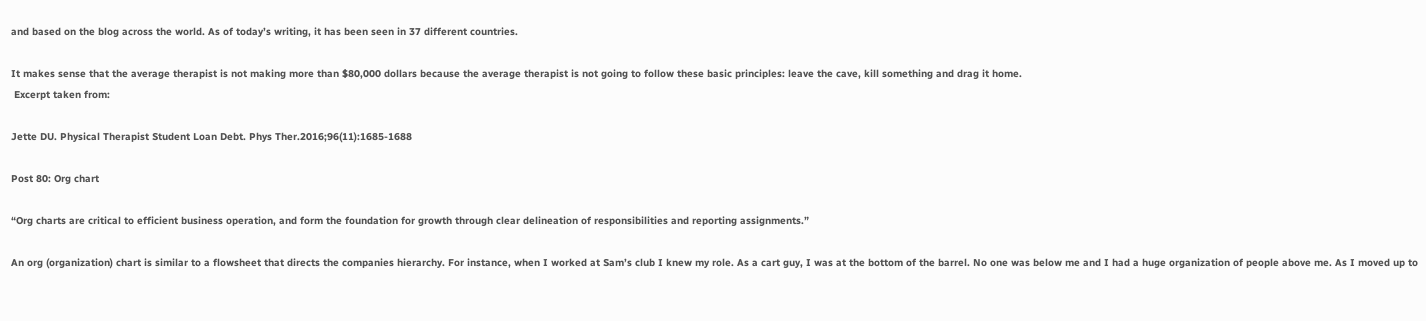and based on the blog across the world. As of today’s writing, it has been seen in 37 different countries.

It makes sense that the average therapist is not making more than $80,000 dollars because the average therapist is not going to follow these basic principles: leave the cave, kill something and drag it home.
 Excerpt taken from:

Jette DU. Physical Therapist Student Loan Debt. Phys Ther.2016;96(11):1685-1688

Post 80: Org chart

“Org charts are critical to efficient business operation, and form the foundation for growth through clear delineation of responsibilities and reporting assignments.”

An org (organization) chart is similar to a flowsheet that directs the companies hierarchy. For instance, when I worked at Sam’s club I knew my role. As a cart guy, I was at the bottom of the barrel. No one was below me and I had a huge organization of people above me. As I moved up to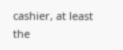cashier, at least the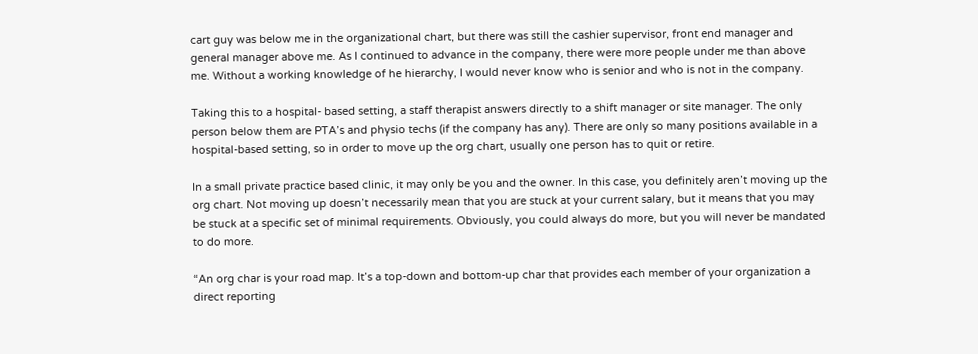cart guy was below me in the organizational chart, but there was still the cashier supervisor, front end manager and general manager above me. As I continued to advance in the company, there were more people under me than above me. Without a working knowledge of he hierarchy, I would never know who is senior and who is not in the company.

Taking this to a hospital- based setting, a staff therapist answers directly to a shift manager or site manager. The only person below them are PTA’s and physio techs (if the company has any). There are only so many positions available in a hospital-based setting, so in order to move up the org chart, usually one person has to quit or retire.

In a small private practice based clinic, it may only be you and the owner. In this case, you definitely aren’t moving up the org chart. Not moving up doesn’t necessarily mean that you are stuck at your current salary, but it means that you may be stuck at a specific set of minimal requirements. Obviously, you could always do more, but you will never be mandated to do more.

“An org char is your road map. It’s a top-down and bottom-up char that provides each member of your organization a direct reporting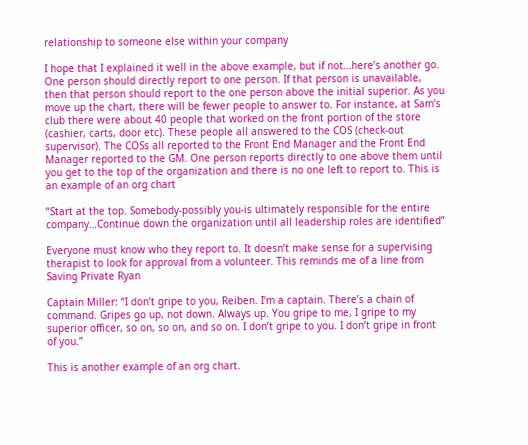relationship to someone else within your company

I hope that I explained it well in the above example, but if not…here’s another go. One person should directly report to one person. If that person is unavailable, then that person should report to the one person above the initial superior. As you move up the chart, there will be fewer people to answer to. For instance, at Sam’s club there were about 40 people that worked on the front portion of the store (cashier, carts, door etc). These people all answered to the COS (check-out supervisor). The COSs all reported to the Front End Manager and the Front End Manager reported to the GM. One person reports directly to one above them until you get to the top of the organization and there is no one left to report to. This is an example of an org chart

“Start at the top. Somebody-possibly you-is ultimately responsible for the entire company…Continue down the organization until all leadership roles are identified”

Everyone must know who they report to. It doesn’t make sense for a supervising therapist to look for approval from a volunteer. This reminds me of a line from Saving Private Ryan

Captain Miller: “I don’t gripe to you, Reiben. I’m a captain. There’s a chain of command. Gripes go up, not down. Always up. You gripe to me, I gripe to my superior officer, so on, so on, and so on. I don’t gripe to you. I don’t gripe in front of you.”

This is another example of an org chart.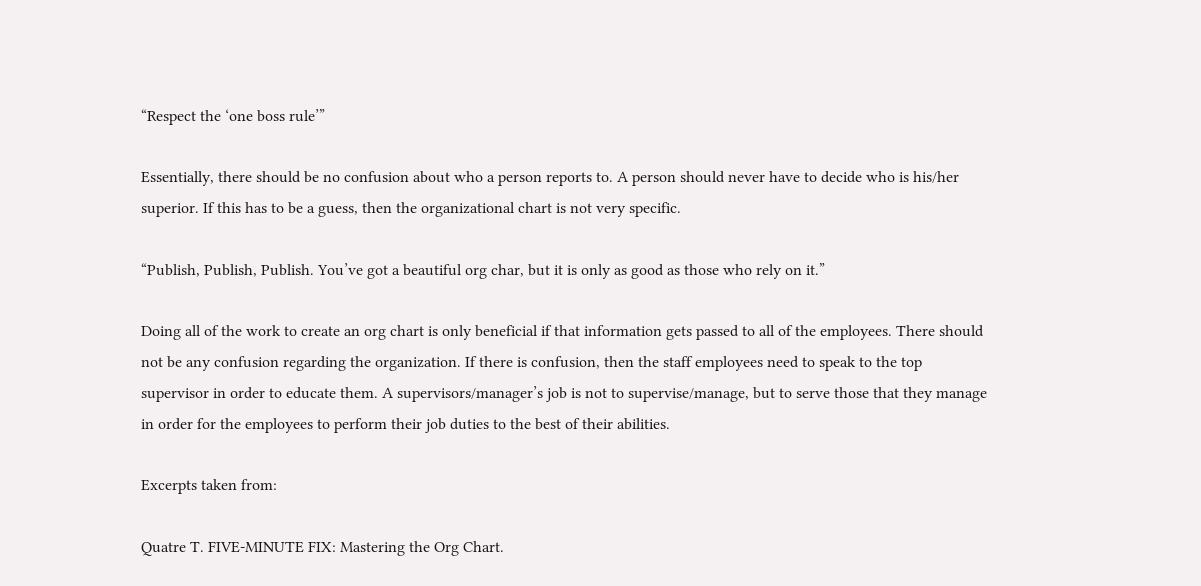“Respect the ‘one boss rule’”

Essentially, there should be no confusion about who a person reports to. A person should never have to decide who is his/her superior. If this has to be a guess, then the organizational chart is not very specific.

“Publish, Publish, Publish. You’ve got a beautiful org char, but it is only as good as those who rely on it.”

Doing all of the work to create an org chart is only beneficial if that information gets passed to all of the employees. There should not be any confusion regarding the organization. If there is confusion, then the staff employees need to speak to the top supervisor in order to educate them. A supervisors/manager’s job is not to supervise/manage, but to serve those that they manage in order for the employees to perform their job duties to the best of their abilities.

Excerpts taken from:

Quatre T. FIVE-MINUTE FIX: Mastering the Org Chart.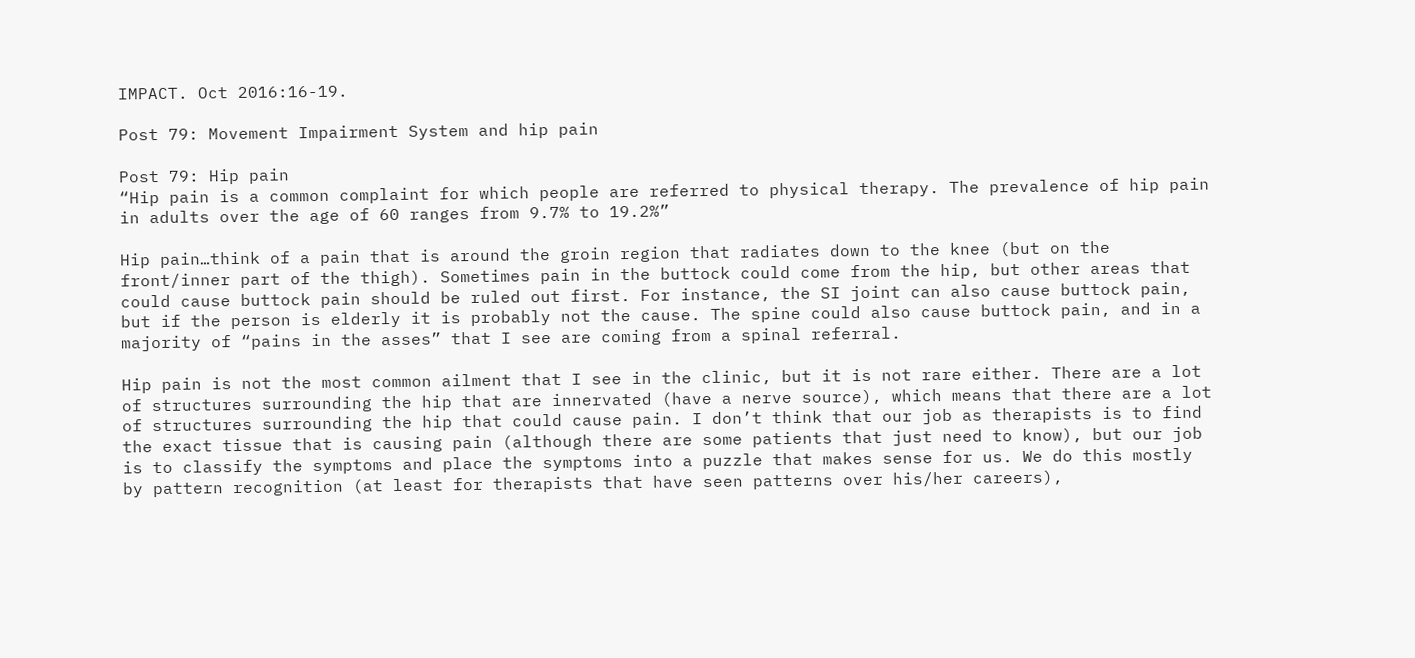IMPACT. Oct 2016:16-19.

Post 79: Movement Impairment System and hip pain

Post 79: Hip pain
“Hip pain is a common complaint for which people are referred to physical therapy. The prevalence of hip pain in adults over the age of 60 ranges from 9.7% to 19.2%”

Hip pain…think of a pain that is around the groin region that radiates down to the knee (but on the front/inner part of the thigh). Sometimes pain in the buttock could come from the hip, but other areas that could cause buttock pain should be ruled out first. For instance, the SI joint can also cause buttock pain, but if the person is elderly it is probably not the cause. The spine could also cause buttock pain, and in a majority of “pains in the asses” that I see are coming from a spinal referral.

Hip pain is not the most common ailment that I see in the clinic, but it is not rare either. There are a lot of structures surrounding the hip that are innervated (have a nerve source), which means that there are a lot of structures surrounding the hip that could cause pain. I don’t think that our job as therapists is to find the exact tissue that is causing pain (although there are some patients that just need to know), but our job is to classify the symptoms and place the symptoms into a puzzle that makes sense for us. We do this mostly by pattern recognition (at least for therapists that have seen patterns over his/her careers),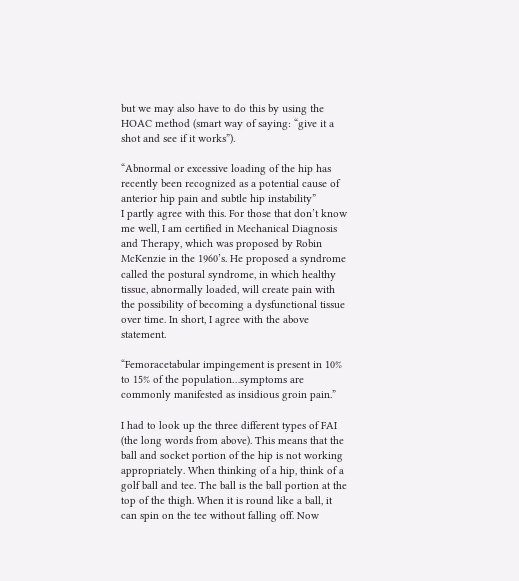but we may also have to do this by using the HOAC method (smart way of saying: “give it a shot and see if it works”).

“Abnormal or excessive loading of the hip has recently been recognized as a potential cause of anterior hip pain and subtle hip instability”
I partly agree with this. For those that don’t know me well, I am certified in Mechanical Diagnosis and Therapy, which was proposed by Robin McKenzie in the 1960’s. He proposed a syndrome called the postural syndrome, in which healthy tissue, abnormally loaded, will create pain with the possibility of becoming a dysfunctional tissue over time. In short, I agree with the above statement.

“Femoracetabular impingement is present in 10% to 15% of the population…symptoms are commonly manifested as insidious groin pain.”

I had to look up the three different types of FAI (the long words from above). This means that the ball and socket portion of the hip is not working appropriately. When thinking of a hip, think of a golf ball and tee. The ball is the ball portion at the top of the thigh. When it is round like a ball, it can spin on the tee without falling off. Now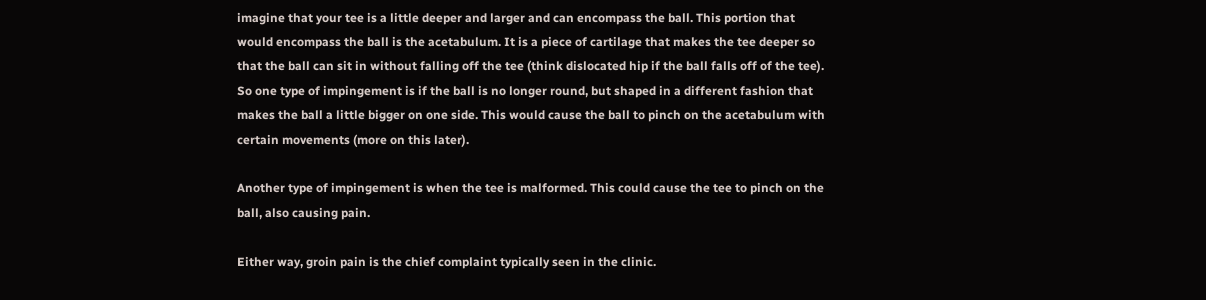imagine that your tee is a little deeper and larger and can encompass the ball. This portion that would encompass the ball is the acetabulum. It is a piece of cartilage that makes the tee deeper so that the ball can sit in without falling off the tee (think dislocated hip if the ball falls off of the tee). So one type of impingement is if the ball is no longer round, but shaped in a different fashion that makes the ball a little bigger on one side. This would cause the ball to pinch on the acetabulum with certain movements (more on this later).

Another type of impingement is when the tee is malformed. This could cause the tee to pinch on the ball, also causing pain.

Either way, groin pain is the chief complaint typically seen in the clinic.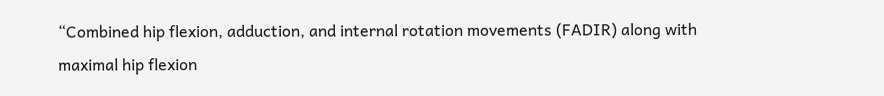“Combined hip flexion, adduction, and internal rotation movements (FADIR) along with maximal hip flexion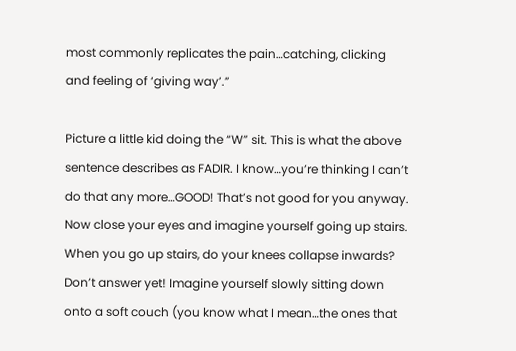most commonly replicates the pain…catching, clicking and feeling of ‘giving way’.”

Picture a little kid doing the “W” sit. This is what the above sentence describes as FADIR. I know…you’re thinking I can’t do that any more…GOOD! That’s not good for you anyway. Now close your eyes and imagine yourself going up stairs. When you go up stairs, do your knees collapse inwards? Don’t answer yet! Imagine yourself slowly sitting down onto a soft couch (you know what I mean…the ones that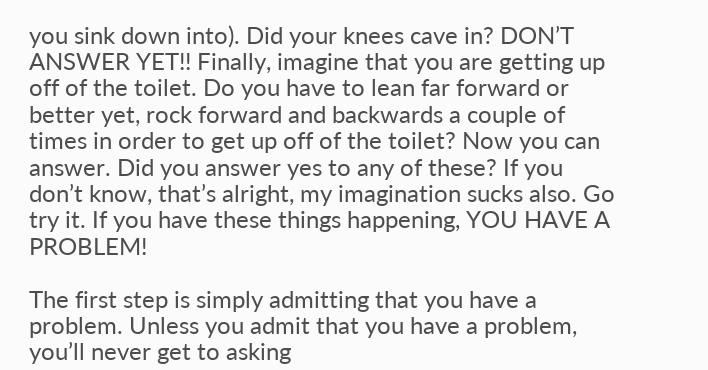you sink down into). Did your knees cave in? DON’T ANSWER YET!! Finally, imagine that you are getting up off of the toilet. Do you have to lean far forward or better yet, rock forward and backwards a couple of times in order to get up off of the toilet? Now you can answer. Did you answer yes to any of these? If you don’t know, that’s alright, my imagination sucks also. Go try it. If you have these things happening, YOU HAVE A PROBLEM!

The first step is simply admitting that you have a problem. Unless you admit that you have a problem, you’ll never get to asking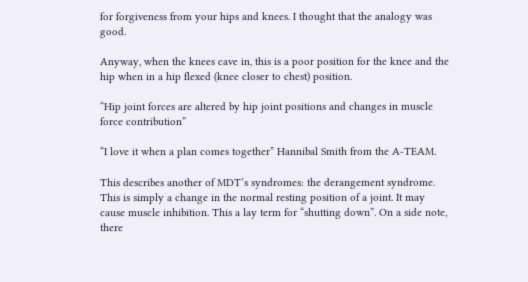for forgiveness from your hips and knees. I thought that the analogy was good.

Anyway, when the knees cave in, this is a poor position for the knee and the hip when in a hip flexed (knee closer to chest) position.

“Hip joint forces are altered by hip joint positions and changes in muscle force contribution”

“I love it when a plan comes together” Hannibal Smith from the A-TEAM.

This describes another of MDT’s syndromes: the derangement syndrome. This is simply a change in the normal resting position of a joint. It may cause muscle inhibition. This a lay term for “shutting down”. On a side note, there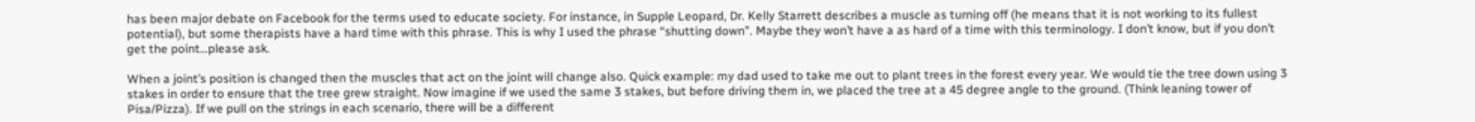has been major debate on Facebook for the terms used to educate society. For instance, in Supple Leopard, Dr. Kelly Starrett describes a muscle as turning off (he means that it is not working to its fullest potential), but some therapists have a hard time with this phrase. This is why I used the phrase “shutting down”. Maybe they won’t have a as hard of a time with this terminology. I don’t know, but if you don’t get the point…please ask.

When a joint’s position is changed then the muscles that act on the joint will change also. Quick example: my dad used to take me out to plant trees in the forest every year. We would tie the tree down using 3 stakes in order to ensure that the tree grew straight. Now imagine if we used the same 3 stakes, but before driving them in, we placed the tree at a 45 degree angle to the ground. (Think leaning tower of Pisa/Pizza). If we pull on the strings in each scenario, there will be a different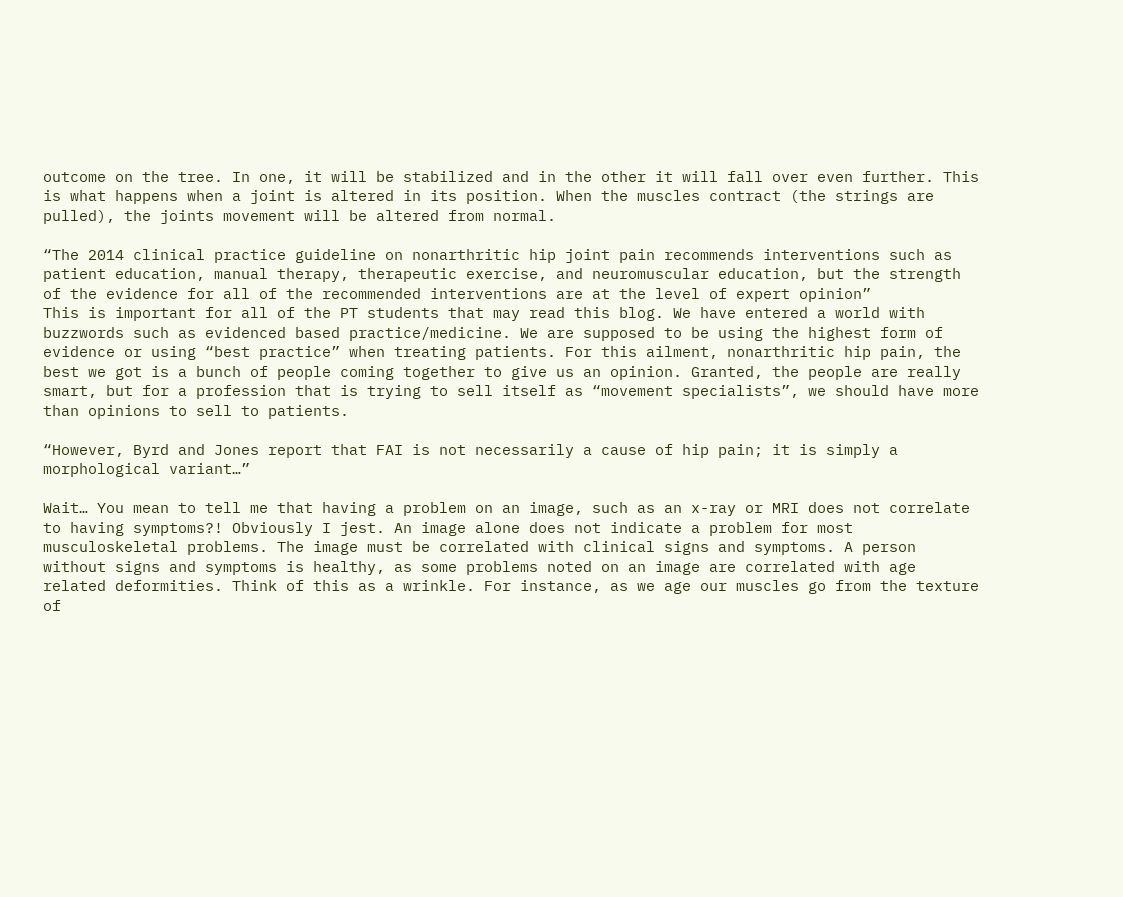outcome on the tree. In one, it will be stabilized and in the other it will fall over even further. This is what happens when a joint is altered in its position. When the muscles contract (the strings are pulled), the joints movement will be altered from normal.

“The 2014 clinical practice guideline on nonarthritic hip joint pain recommends interventions such as patient education, manual therapy, therapeutic exercise, and neuromuscular education, but the strength of the evidence for all of the recommended interventions are at the level of expert opinion”
This is important for all of the PT students that may read this blog. We have entered a world with buzzwords such as evidenced based practice/medicine. We are supposed to be using the highest form of evidence or using “best practice” when treating patients. For this ailment, nonarthritic hip pain, the best we got is a bunch of people coming together to give us an opinion. Granted, the people are really smart, but for a profession that is trying to sell itself as “movement specialists”, we should have more than opinions to sell to patients.

“However, Byrd and Jones report that FAI is not necessarily a cause of hip pain; it is simply a morphological variant…”

Wait… You mean to tell me that having a problem on an image, such as an x-ray or MRI does not correlate to having symptoms?! Obviously I jest. An image alone does not indicate a problem for most musculoskeletal problems. The image must be correlated with clinical signs and symptoms. A person without signs and symptoms is healthy, as some problems noted on an image are correlated with age related deformities. Think of this as a wrinkle. For instance, as we age our muscles go from the texture of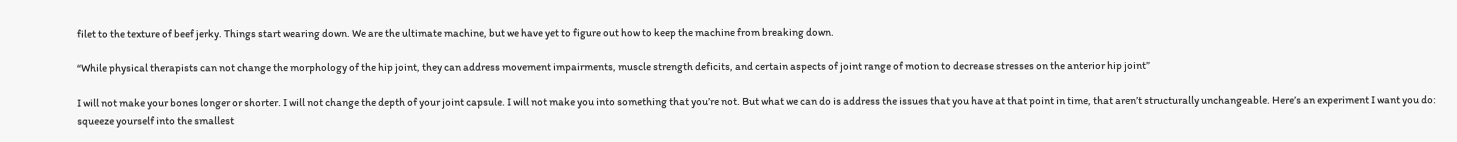filet to the texture of beef jerky. Things start wearing down. We are the ultimate machine, but we have yet to figure out how to keep the machine from breaking down.

“While physical therapists can not change the morphology of the hip joint, they can address movement impairments, muscle strength deficits, and certain aspects of joint range of motion to decrease stresses on the anterior hip joint”

I will not make your bones longer or shorter. I will not change the depth of your joint capsule. I will not make you into something that you’re not. But what we can do is address the issues that you have at that point in time, that aren’t structurally unchangeable. Here’s an experiment I want you do: squeeze yourself into the smallest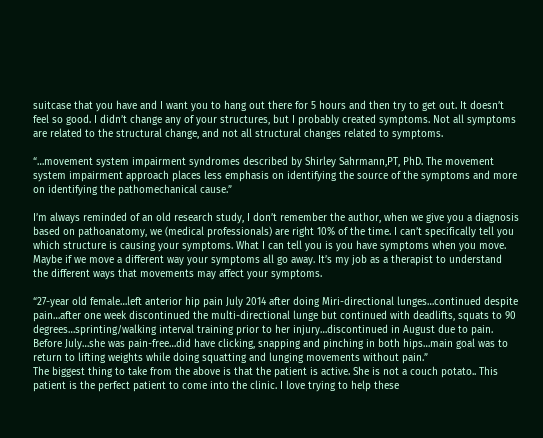suitcase that you have and I want you to hang out there for 5 hours and then try to get out. It doesn’t feel so good. I didn’t change any of your structures, but I probably created symptoms. Not all symptoms are related to the structural change, and not all structural changes related to symptoms.

“…movement system impairment syndromes described by Shirley Sahrmann,PT, PhD. The movement system impairment approach places less emphasis on identifying the source of the symptoms and more on identifying the pathomechanical cause.”

I’m always reminded of an old research study, I don’t remember the author, when we give you a diagnosis based on pathoanatomy, we (medical professionals) are right 10% of the time. I can’t specifically tell you which structure is causing your symptoms. What I can tell you is you have symptoms when you move. Maybe if we move a different way your symptoms all go away. It’s my job as a therapist to understand the different ways that movements may affect your symptoms.

“27-year old female…left anterior hip pain July 2014 after doing Miri-directional lunges…continued despite pain…after one week discontinued the multi-directional lunge but continued with deadlifts, squats to 90 degrees…sprinting/walking interval training prior to her injury…discontinued in August due to pain. Before July…she was pain-free…did have clicking, snapping and pinching in both hips…main goal was to return to lifting weights while doing squatting and lunging movements without pain.”
The biggest thing to take from the above is that the patient is active. She is not a couch potato.. This patient is the perfect patient to come into the clinic. I love trying to help these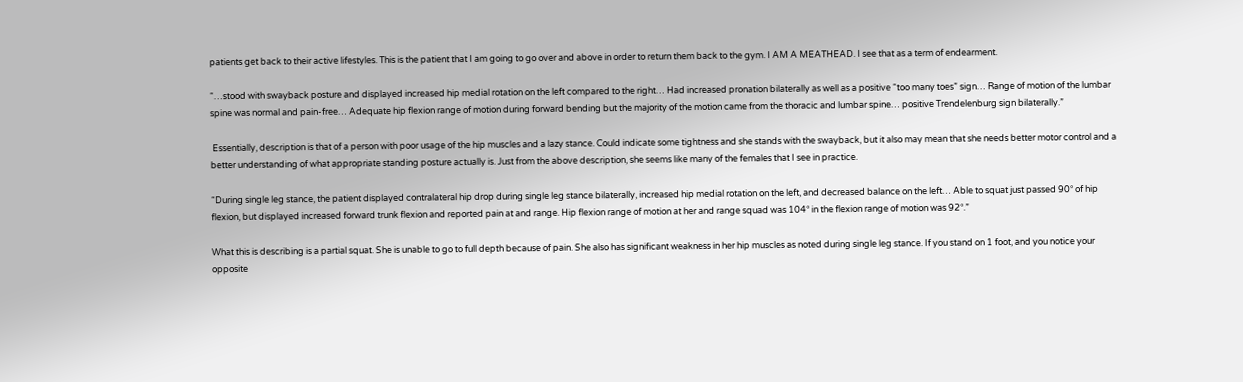patients get back to their active lifestyles. This is the patient that I am going to go over and above in order to return them back to the gym. I AM A MEATHEAD. I see that as a term of endearment.

“…stood with swayback posture and displayed increased hip medial rotation on the left compared to the right… Had increased pronation bilaterally as well as a positive “too many toes” sign… Range of motion of the lumbar spine was normal and pain-free… Adequate hip flexion range of motion during forward bending but the majority of the motion came from the thoracic and lumbar spine… positive Trendelenburg sign bilaterally.”

 Essentially, description is that of a person with poor usage of the hip muscles and a lazy stance. Could indicate some tightness and she stands with the swayback, but it also may mean that she needs better motor control and a better understanding of what appropriate standing posture actually is. Just from the above description, she seems like many of the females that I see in practice.

“During single leg stance, the patient displayed contralateral hip drop during single leg stance bilaterally, increased hip medial rotation on the left, and decreased balance on the left… Able to squat just passed 90° of hip flexion, but displayed increased forward trunk flexion and reported pain at and range. Hip flexion range of motion at her and range squad was 104° in the flexion range of motion was 92°.”

What this is describing is a partial squat. She is unable to go to full depth because of pain. She also has significant weakness in her hip muscles as noted during single leg stance. If you stand on 1 foot, and you notice your opposite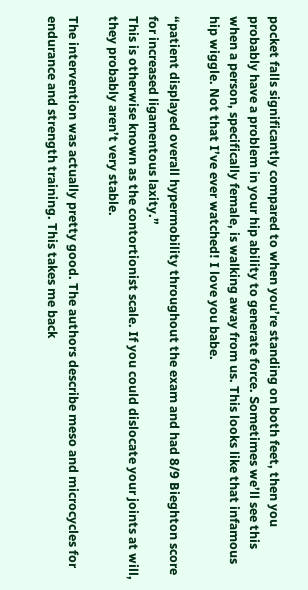pocket falls significantly compared to when you’re standing on both feet, then you probably have a problem in your hip ability to generate force. Sometimes we’ll see this when a person, specifically female, is walking away from us. This looks like that infamous hip wiggle. Not that I’ve ever watched! I love you babe.

“patient displayed overall hypermobility throughout the exam and had 8/9 Bieghton score for increased ligamentous laxity.”
This is otherwise known as the contortionist scale. If you could dislocate your joints at will, they probably aren’t very stable.

The intervention was actually pretty good. The authors describe meso and microcycles for endurance and strength training. This takes me back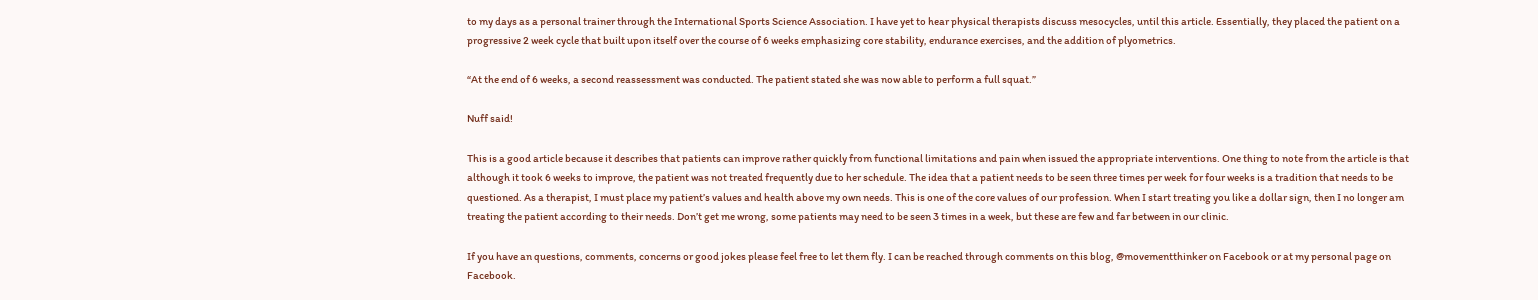to my days as a personal trainer through the International Sports Science Association. I have yet to hear physical therapists discuss mesocycles, until this article. Essentially, they placed the patient on a progressive 2 week cycle that built upon itself over the course of 6 weeks emphasizing core stability, endurance exercises, and the addition of plyometrics.

“At the end of 6 weeks, a second reassessment was conducted. The patient stated she was now able to perform a full squat.”

Nuff said!

This is a good article because it describes that patients can improve rather quickly from functional limitations and pain when issued the appropriate interventions. One thing to note from the article is that although it took 6 weeks to improve, the patient was not treated frequently due to her schedule. The idea that a patient needs to be seen three times per week for four weeks is a tradition that needs to be questioned. As a therapist, I must place my patient’s values and health above my own needs. This is one of the core values of our profession. When I start treating you like a dollar sign, then I no longer am treating the patient according to their needs. Don’t get me wrong, some patients may need to be seen 3 times in a week, but these are few and far between in our clinic.

If you have an questions, comments, concerns or good jokes please feel free to let them fly. I can be reached through comments on this blog, @movementthinker on Facebook or at my personal page on Facebook.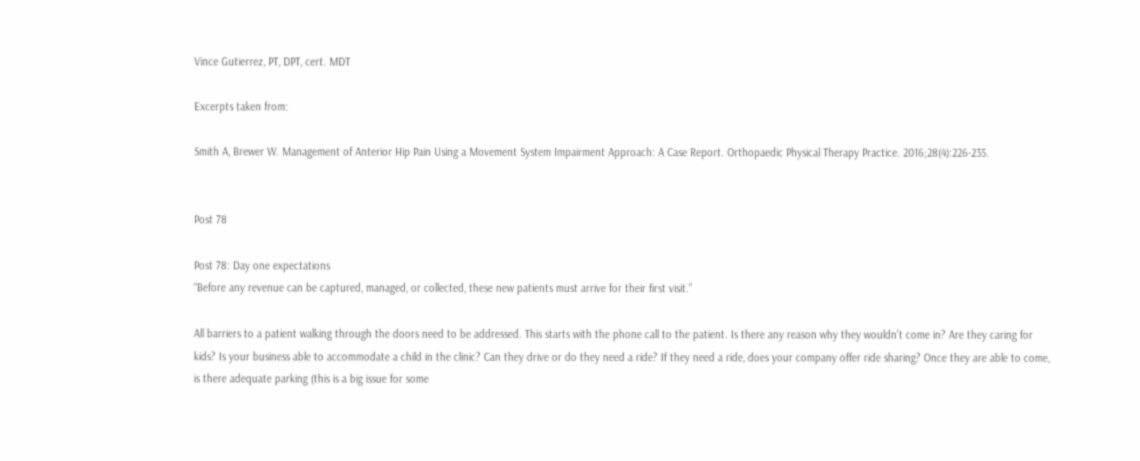Vince Gutierrez, PT, DPT, cert. MDT

Excerpts taken from:

Smith A, Brewer W. Management of Anterior Hip Pain Using a Movement System Impairment Approach: A Case Report. Orthopaedic Physical Therapy Practice. 2016;28(4):226-235.


Post 78

Post 78: Day one expectations
“Before any revenue can be captured, managed, or collected, these new patients must arrive for their first visit.”

All barriers to a patient walking through the doors need to be addressed. This starts with the phone call to the patient. Is there any reason why they wouldn’t come in? Are they caring for kids? Is your business able to accommodate a child in the clinic? Can they drive or do they need a ride? If they need a ride, does your company offer ride sharing? Once they are able to come, is there adequate parking (this is a big issue for some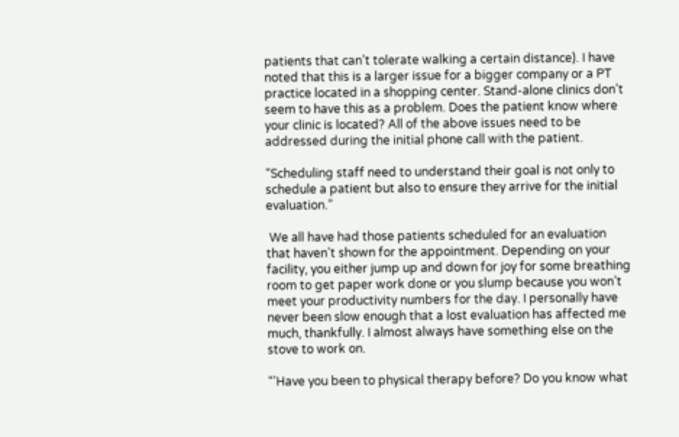patients that can’t tolerate walking a certain distance). I have noted that this is a larger issue for a bigger company or a PT practice located in a shopping center. Stand-alone clinics don’t seem to have this as a problem. Does the patient know where your clinic is located? All of the above issues need to be addressed during the initial phone call with the patient.

“Scheduling staff need to understand their goal is not only to schedule a patient but also to ensure they arrive for the initial evaluation.”

 We all have had those patients scheduled for an evaluation that haven’t shown for the appointment. Depending on your facility, you either jump up and down for joy for some breathing room to get paper work done or you slump because you won’t meet your productivity numbers for the day. I personally have never been slow enough that a lost evaluation has affected me much, thankfully. I almost always have something else on the stove to work on.

“’Have you been to physical therapy before? Do you know what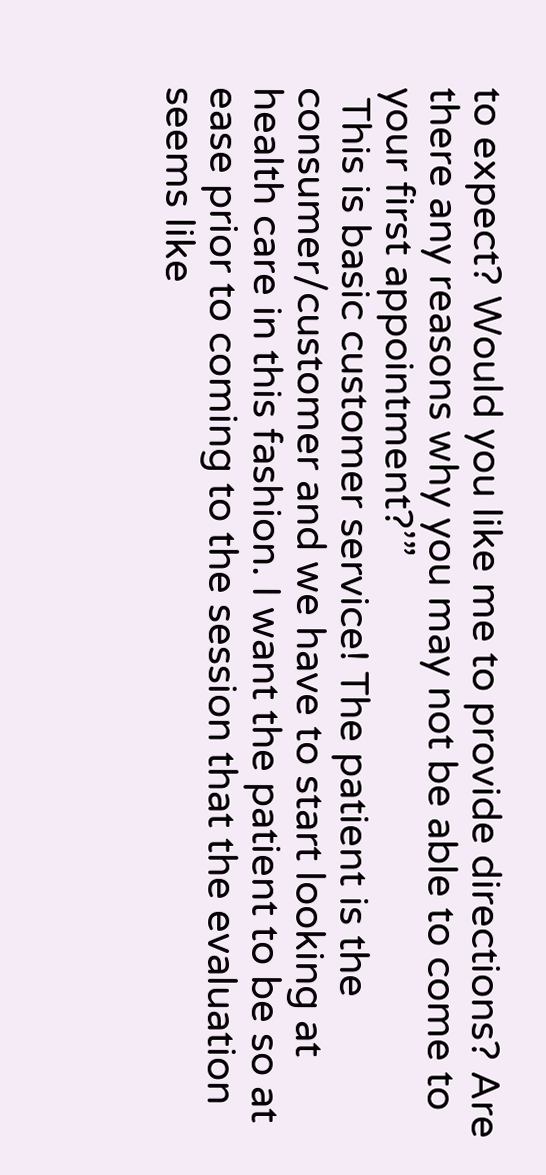to expect? Would you like me to provide directions? Are there any reasons why you may not be able to come to your first appointment?’”
 This is basic customer service! The patient is the consumer/customer and we have to start looking at health care in this fashion. I want the patient to be so at ease prior to coming to the session that the evaluation seems like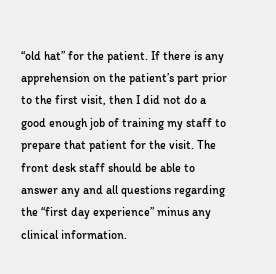“old hat” for the patient. If there is any apprehension on the patient’s part prior to the first visit, then I did not do a good enough job of training my staff to prepare that patient for the visit. The front desk staff should be able to answer any and all questions regarding the “first day experience” minus any clinical information.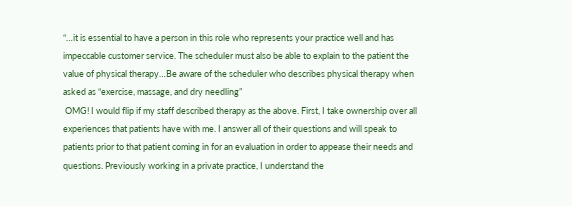“…it is essential to have a person in this role who represents your practice well and has impeccable customer service. The scheduler must also be able to explain to the patient the value of physical therapy…Be aware of the scheduler who describes physical therapy when asked as “exercise, massage, and dry needling”
 OMG! I would flip if my staff described therapy as the above. First, I take ownership over all experiences that patients have with me. I answer all of their questions and will speak to patients prior to that patient coming in for an evaluation in order to appease their needs and questions. Previously working in a private practice, I understand the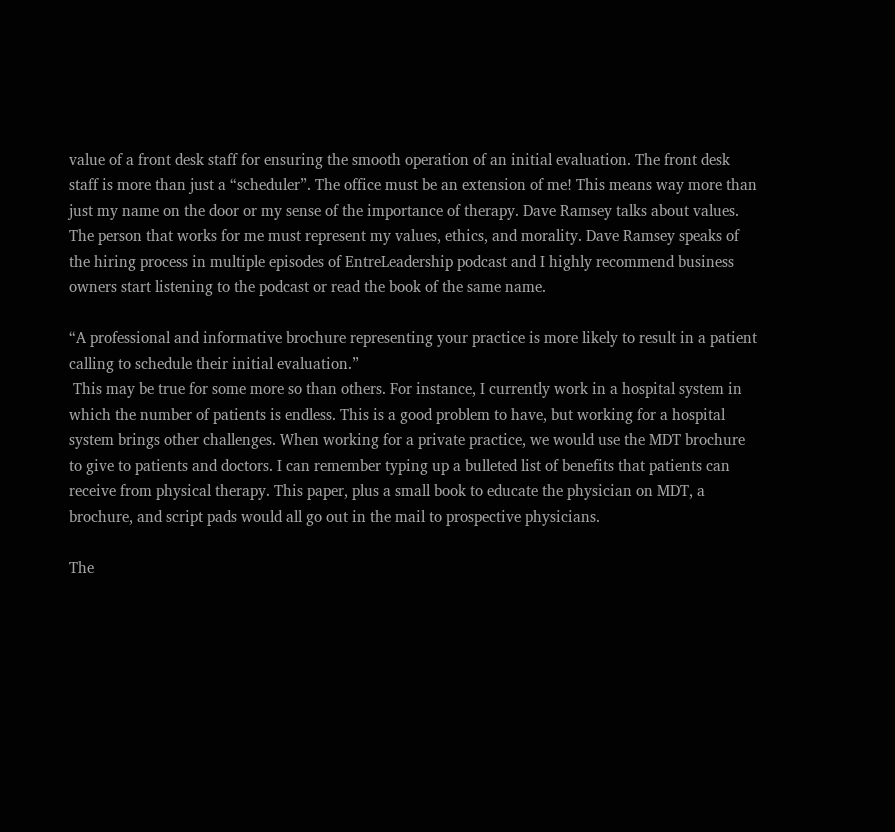value of a front desk staff for ensuring the smooth operation of an initial evaluation. The front desk staff is more than just a “scheduler”. The office must be an extension of me! This means way more than just my name on the door or my sense of the importance of therapy. Dave Ramsey talks about values. The person that works for me must represent my values, ethics, and morality. Dave Ramsey speaks of the hiring process in multiple episodes of EntreLeadership podcast and I highly recommend business owners start listening to the podcast or read the book of the same name.

“A professional and informative brochure representing your practice is more likely to result in a patient calling to schedule their initial evaluation.”
 This may be true for some more so than others. For instance, I currently work in a hospital system in which the number of patients is endless. This is a good problem to have, but working for a hospital system brings other challenges. When working for a private practice, we would use the MDT brochure to give to patients and doctors. I can remember typing up a bulleted list of benefits that patients can receive from physical therapy. This paper, plus a small book to educate the physician on MDT, a brochure, and script pads would all go out in the mail to prospective physicians.

The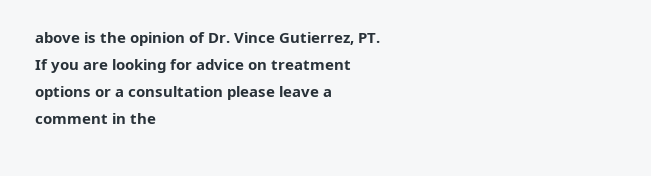above is the opinion of Dr. Vince Gutierrez, PT. If you are looking for advice on treatment options or a consultation please leave a comment in the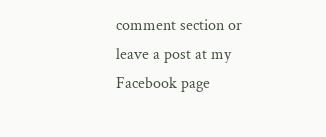comment section or leave a post at my Facebook page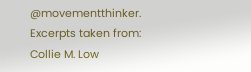@movementthinker.
Excerpts taken from:
Collie M. Low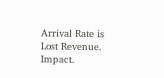Arrival Rate is Lost Revenue. Impact.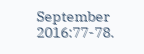September 2016:77-78.